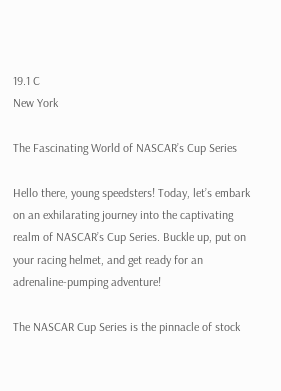19.1 C
New York

The Fascinating World of NASCAR’s Cup Series

Hello there, young speedsters! Today, let’s embark on an exhilarating journey into the captivating realm of NASCAR’s Cup Series. Buckle up, put on your racing helmet, and get ready for an adrenaline-pumping adventure!

The NASCAR Cup Series is the pinnacle of stock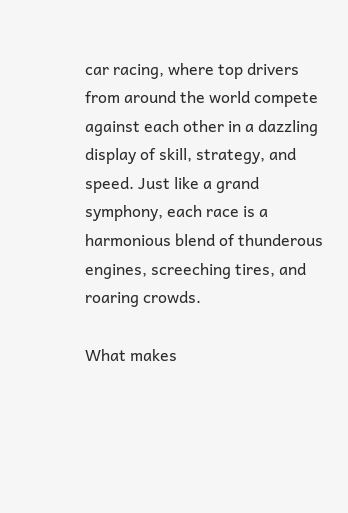car racing, where top drivers from around the world compete against each other in a dazzling display of skill, strategy, and speed. Just like a grand symphony, each race is a harmonious blend of thunderous engines, screeching tires, and roaring crowds.

What makes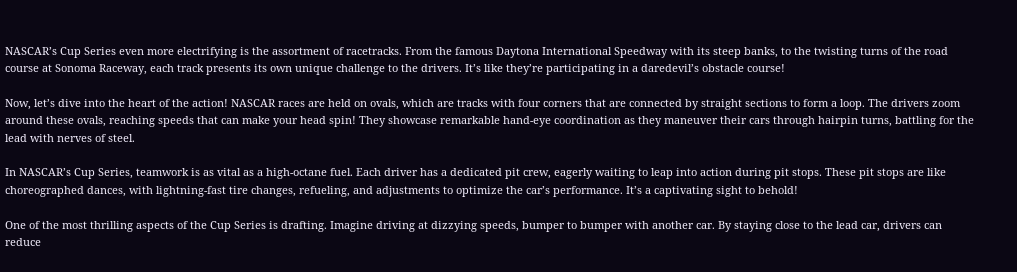NASCAR’s Cup Series even more electrifying is the assortment of racetracks. From the famous Daytona International Speedway with its steep banks, to the twisting turns of the road course at Sonoma Raceway, each track presents its own unique challenge to the drivers. It’s like they’re participating in a daredevil’s obstacle course!

Now, let’s dive into the heart of the action! NASCAR races are held on ovals, which are tracks with four corners that are connected by straight sections to form a loop. The drivers zoom around these ovals, reaching speeds that can make your head spin! They showcase remarkable hand-eye coordination as they maneuver their cars through hairpin turns, battling for the lead with nerves of steel.

In NASCAR’s Cup Series, teamwork is as vital as a high-octane fuel. Each driver has a dedicated pit crew, eagerly waiting to leap into action during pit stops. These pit stops are like choreographed dances, with lightning-fast tire changes, refueling, and adjustments to optimize the car’s performance. It’s a captivating sight to behold!

One of the most thrilling aspects of the Cup Series is drafting. Imagine driving at dizzying speeds, bumper to bumper with another car. By staying close to the lead car, drivers can reduce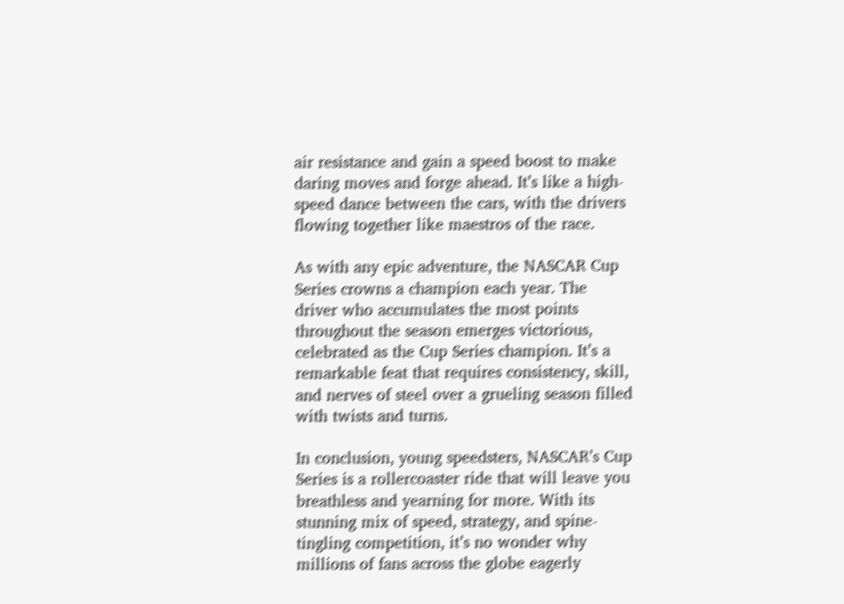air resistance and gain a speed boost to make daring moves and forge ahead. It’s like a high-speed dance between the cars, with the drivers flowing together like maestros of the race.

As with any epic adventure, the NASCAR Cup Series crowns a champion each year. The driver who accumulates the most points throughout the season emerges victorious, celebrated as the Cup Series champion. It’s a remarkable feat that requires consistency, skill, and nerves of steel over a grueling season filled with twists and turns.

In conclusion, young speedsters, NASCAR’s Cup Series is a rollercoaster ride that will leave you breathless and yearning for more. With its stunning mix of speed, strategy, and spine-tingling competition, it’s no wonder why millions of fans across the globe eagerly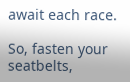await each race.

So, fasten your seatbelts,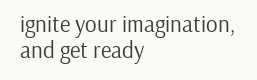ignite your imagination, and get ready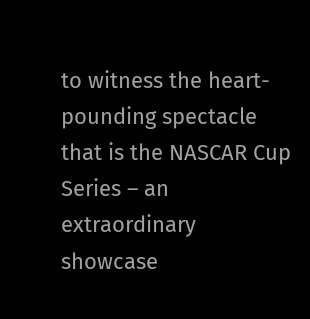to witness the heart-pounding spectacle that is the NASCAR Cup Series – an extraordinary showcase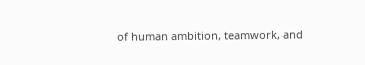of human ambition, teamwork, and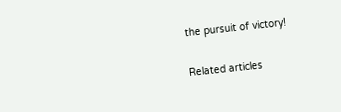the pursuit of victory!

Related articles